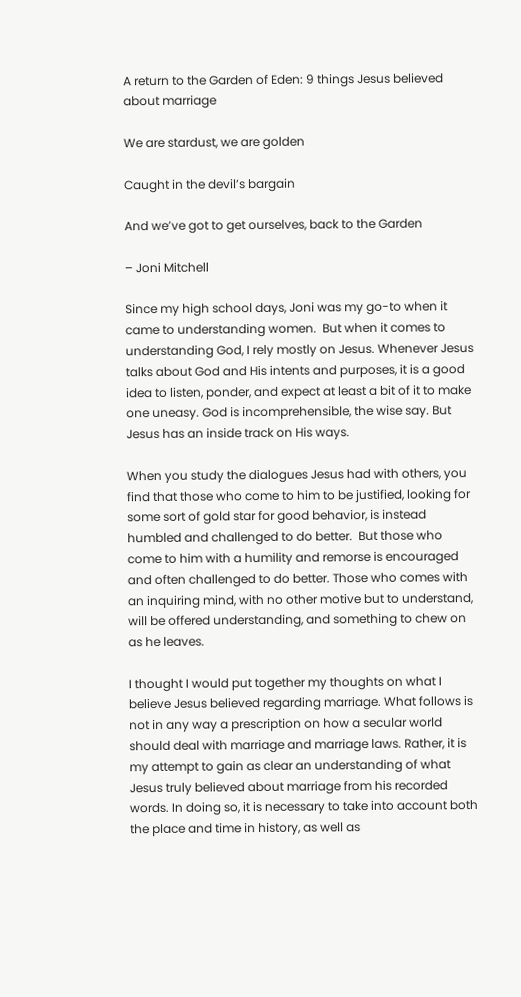A return to the Garden of Eden: 9 things Jesus believed about marriage

We are stardust, we are golden

Caught in the devil’s bargain

And we’ve got to get ourselves, back to the Garden

– Joni Mitchell

Since my high school days, Joni was my go-to when it came to understanding women.  But when it comes to understanding God, I rely mostly on Jesus. Whenever Jesus talks about God and His intents and purposes, it is a good idea to listen, ponder, and expect at least a bit of it to make one uneasy. God is incomprehensible, the wise say. But Jesus has an inside track on His ways.

When you study the dialogues Jesus had with others, you find that those who come to him to be justified, looking for some sort of gold star for good behavior, is instead humbled and challenged to do better.  But those who come to him with a humility and remorse is encouraged and often challenged to do better. Those who comes with an inquiring mind, with no other motive but to understand, will be offered understanding, and something to chew on as he leaves.

I thought I would put together my thoughts on what I believe Jesus believed regarding marriage. What follows is not in any way a prescription on how a secular world should deal with marriage and marriage laws. Rather, it is my attempt to gain as clear an understanding of what Jesus truly believed about marriage from his recorded words. In doing so, it is necessary to take into account both the place and time in history, as well as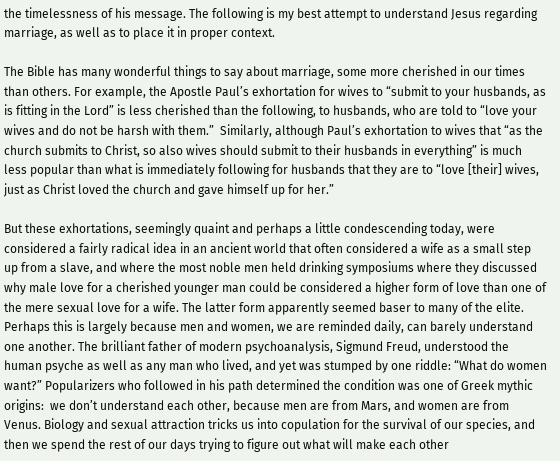the timelessness of his message. The following is my best attempt to understand Jesus regarding marriage, as well as to place it in proper context.

The Bible has many wonderful things to say about marriage, some more cherished in our times than others. For example, the Apostle Paul’s exhortation for wives to “submit to your husbands, as is fitting in the Lord” is less cherished than the following, to husbands, who are told to “love your wives and do not be harsh with them.”  Similarly, although Paul’s exhortation to wives that “as the church submits to Christ, so also wives should submit to their husbands in everything” is much less popular than what is immediately following for husbands that they are to “love [their] wives, just as Christ loved the church and gave himself up for her.”

But these exhortations, seemingly quaint and perhaps a little condescending today, were considered a fairly radical idea in an ancient world that often considered a wife as a small step up from a slave, and where the most noble men held drinking symposiums where they discussed why male love for a cherished younger man could be considered a higher form of love than one of the mere sexual love for a wife. The latter form apparently seemed baser to many of the elite.  Perhaps this is largely because men and women, we are reminded daily, can barely understand one another. The brilliant father of modern psychoanalysis, Sigmund Freud, understood the human psyche as well as any man who lived, and yet was stumped by one riddle: “What do women want?” Popularizers who followed in his path determined the condition was one of Greek mythic origins:  we don’t understand each other, because men are from Mars, and women are from Venus. Biology and sexual attraction tricks us into copulation for the survival of our species, and then we spend the rest of our days trying to figure out what will make each other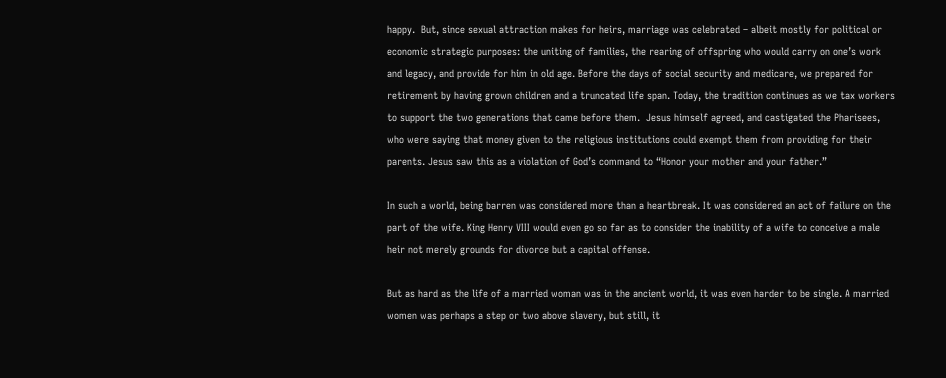happy.  But, since sexual attraction makes for heirs, marriage was celebrated – albeit mostly for political or economic strategic purposes: the uniting of families, the rearing of offspring who would carry on one’s work and legacy, and provide for him in old age. Before the days of social security and medicare, we prepared for retirement by having grown children and a truncated life span. Today, the tradition continues as we tax workers to support the two generations that came before them.  Jesus himself agreed, and castigated the Pharisees, who were saying that money given to the religious institutions could exempt them from providing for their parents. Jesus saw this as a violation of God’s command to “Honor your mother and your father.”

In such a world, being barren was considered more than a heartbreak. It was considered an act of failure on the part of the wife. King Henry VIII would even go so far as to consider the inability of a wife to conceive a male heir not merely grounds for divorce but a capital offense.

But as hard as the life of a married woman was in the ancient world, it was even harder to be single. A married women was perhaps a step or two above slavery, but still, it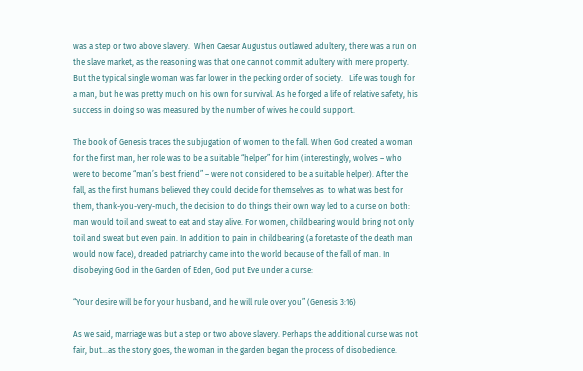was a step or two above slavery.  When Caesar Augustus outlawed adultery, there was a run on the slave market, as the reasoning was that one cannot commit adultery with mere property. But the typical single woman was far lower in the pecking order of society.   Life was tough for a man, but he was pretty much on his own for survival. As he forged a life of relative safety, his success in doing so was measured by the number of wives he could support.

The book of Genesis traces the subjugation of women to the fall. When God created a woman for the first man, her role was to be a suitable “helper” for him (interestingly, wolves – who were to become “man’s best friend” – were not considered to be a suitable helper). After the fall, as the first humans believed they could decide for themselves as  to what was best for them, thank-you-very-much, the decision to do things their own way led to a curse on both: man would toil and sweat to eat and stay alive. For women, childbearing would bring not only toil and sweat but even pain. In addition to pain in childbearing (a foretaste of the death man would now face), dreaded patriarchy came into the world because of the fall of man. In disobeying God in the Garden of Eden, God put Eve under a curse:

“Your desire will be for your husband, and he will rule over you” (Genesis 3:16)

As we said, marriage was but a step or two above slavery. Perhaps the additional curse was not fair, but…as the story goes, the woman in the garden began the process of disobedience.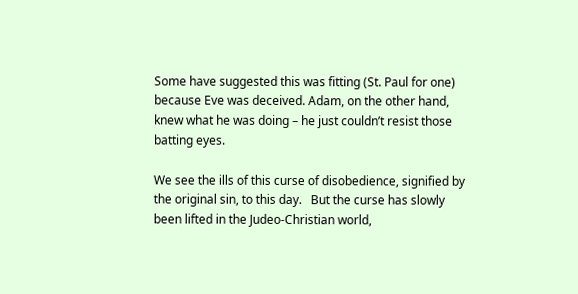Some have suggested this was fitting (St. Paul for one) because Eve was deceived. Adam, on the other hand, knew what he was doing – he just couldn’t resist those batting eyes.

We see the ills of this curse of disobedience, signified by the original sin, to this day.   But the curse has slowly been lifted in the Judeo-Christian world,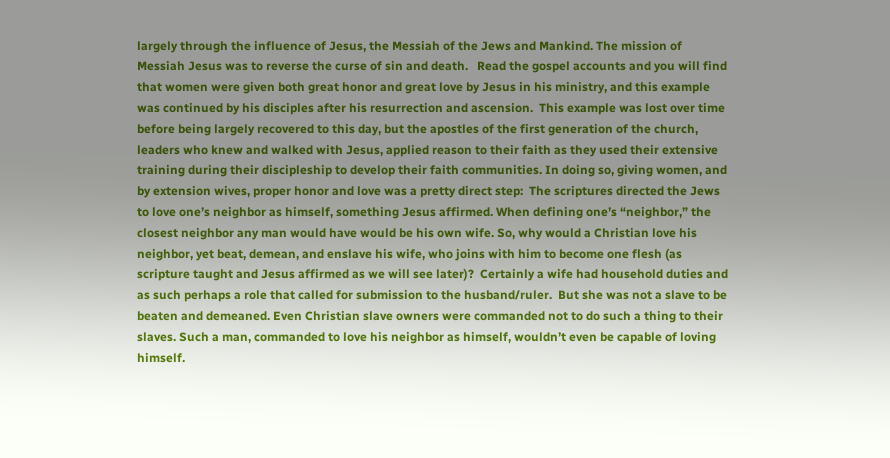largely through the influence of Jesus, the Messiah of the Jews and Mankind. The mission of Messiah Jesus was to reverse the curse of sin and death.   Read the gospel accounts and you will find that women were given both great honor and great love by Jesus in his ministry, and this example was continued by his disciples after his resurrection and ascension.  This example was lost over time before being largely recovered to this day, but the apostles of the first generation of the church, leaders who knew and walked with Jesus, applied reason to their faith as they used their extensive training during their discipleship to develop their faith communities. In doing so, giving women, and by extension wives, proper honor and love was a pretty direct step:  The scriptures directed the Jews to love one’s neighbor as himself, something Jesus affirmed. When defining one’s “neighbor,” the closest neighbor any man would have would be his own wife. So, why would a Christian love his neighbor, yet beat, demean, and enslave his wife, who joins with him to become one flesh (as scripture taught and Jesus affirmed as we will see later)?  Certainly a wife had household duties and as such perhaps a role that called for submission to the husband/ruler.  But she was not a slave to be beaten and demeaned. Even Christian slave owners were commanded not to do such a thing to their slaves. Such a man, commanded to love his neighbor as himself, wouldn’t even be capable of loving himself.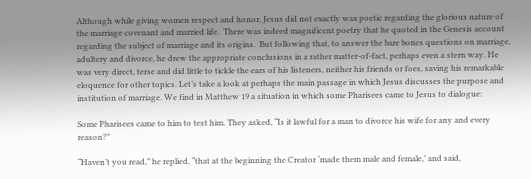Although while giving women respect and honor, Jesus did not exactly wax poetic regarding the glorious nature of the marriage covenant and married life.  There was indeed magnificent poetry that he quoted in the Genesis account regarding the subject of marriage and its origins.  But following that, to answer the bare bones questions on marriage, adultery and divorce, he drew the appropriate conclusions in a rather matter-of-fact, perhaps even a stern way. He was very direct, terse and did little to tickle the ears of his listeners, neither his friends or foes, saving his remarkable eloquence for other topics. Let’s take a look at perhaps the main passage in which Jesus discusses the purpose and institution of marriage. We find in Matthew 19 a situation in which some Pharisees came to Jesus to dialogue:

Some Pharisees came to him to test him. They asked, “Is it lawful for a man to divorce his wife for any and every reason?”

“Haven’t you read,” he replied, “that at the beginning the Creator ‘made them male and female,’ and said,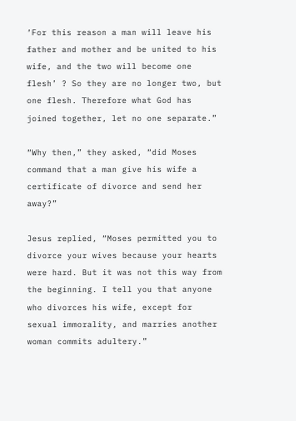‘For this reason a man will leave his father and mother and be united to his wife, and the two will become one flesh’ ? So they are no longer two, but one flesh. Therefore what God has joined together, let no one separate.”

“Why then,” they asked, “did Moses command that a man give his wife a certificate of divorce and send her away?”

Jesus replied, “Moses permitted you to divorce your wives because your hearts were hard. But it was not this way from the beginning. I tell you that anyone who divorces his wife, except for sexual immorality, and marries another woman commits adultery.”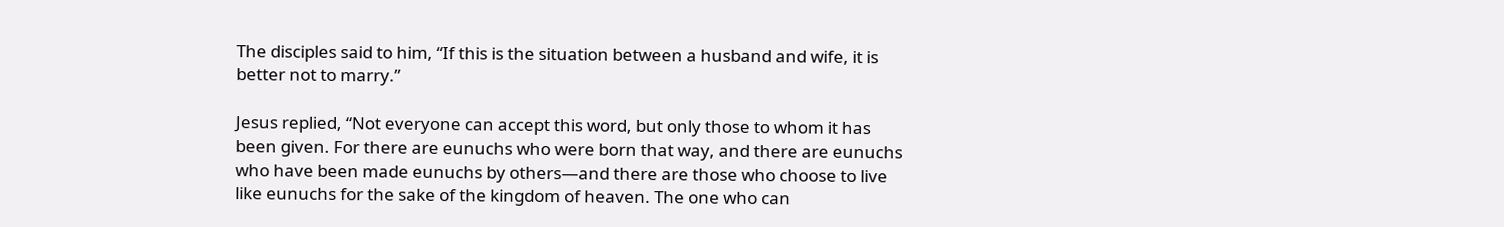The disciples said to him, “If this is the situation between a husband and wife, it is better not to marry.”

Jesus replied, “Not everyone can accept this word, but only those to whom it has been given. For there are eunuchs who were born that way, and there are eunuchs who have been made eunuchs by others—and there are those who choose to live like eunuchs for the sake of the kingdom of heaven. The one who can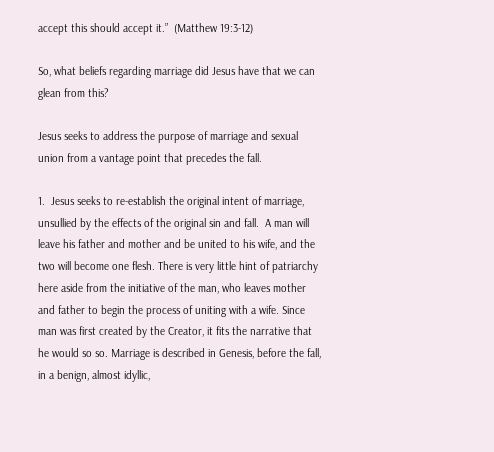accept this should accept it.”  (Matthew 19:3-12)

So, what beliefs regarding marriage did Jesus have that we can glean from this?

Jesus seeks to address the purpose of marriage and sexual union from a vantage point that precedes the fall.

1.  Jesus seeks to re-establish the original intent of marriage, unsullied by the effects of the original sin and fall.  A man will leave his father and mother and be united to his wife, and the two will become one flesh. There is very little hint of patriarchy here aside from the initiative of the man, who leaves mother and father to begin the process of uniting with a wife. Since man was first created by the Creator, it fits the narrative that he would so so. Marriage is described in Genesis, before the fall, in a benign, almost idyllic,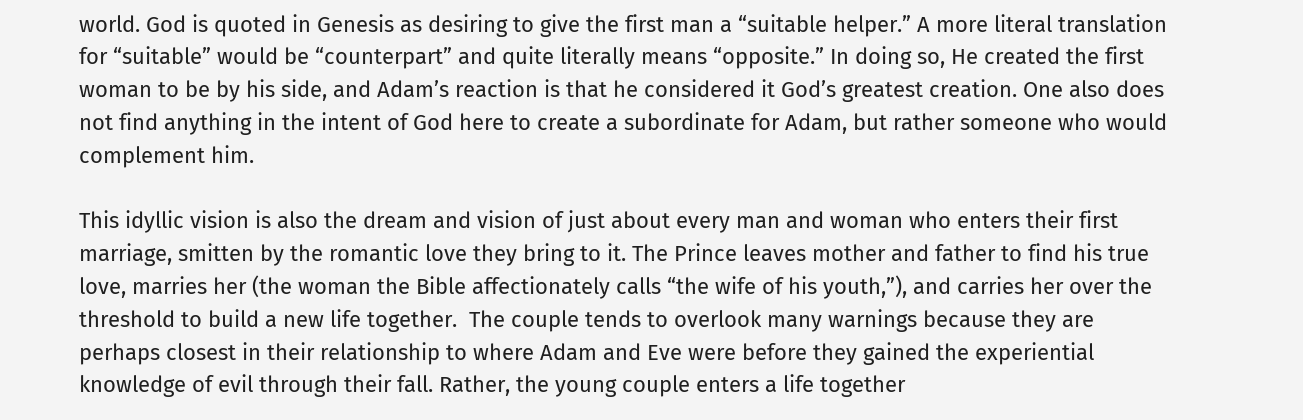world. God is quoted in Genesis as desiring to give the first man a “suitable helper.” A more literal translation for “suitable” would be “counterpart” and quite literally means “opposite.” In doing so, He created the first woman to be by his side, and Adam’s reaction is that he considered it God’s greatest creation. One also does not find anything in the intent of God here to create a subordinate for Adam, but rather someone who would complement him.

This idyllic vision is also the dream and vision of just about every man and woman who enters their first marriage, smitten by the romantic love they bring to it. The Prince leaves mother and father to find his true love, marries her (the woman the Bible affectionately calls “the wife of his youth,”), and carries her over the threshold to build a new life together.  The couple tends to overlook many warnings because they are perhaps closest in their relationship to where Adam and Eve were before they gained the experiential knowledge of evil through their fall. Rather, the young couple enters a life together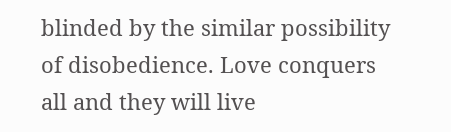blinded by the similar possibility of disobedience. Love conquers all and they will live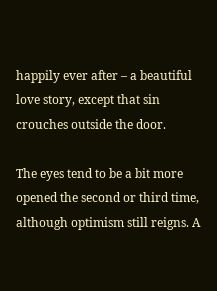happily ever after – a beautiful love story, except that sin crouches outside the door.

The eyes tend to be a bit more opened the second or third time, although optimism still reigns. A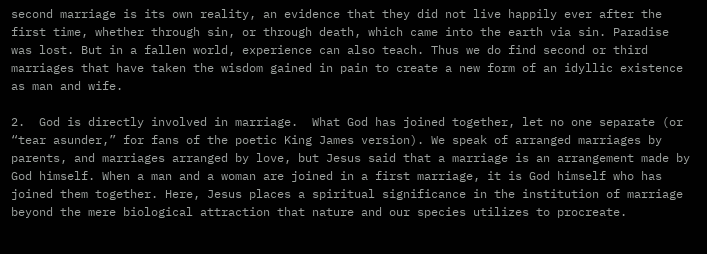second marriage is its own reality, an evidence that they did not live happily ever after the first time, whether through sin, or through death, which came into the earth via sin. Paradise was lost. But in a fallen world, experience can also teach. Thus we do find second or third marriages that have taken the wisdom gained in pain to create a new form of an idyllic existence as man and wife.

2.  God is directly involved in marriage.  What God has joined together, let no one separate (or “tear asunder,” for fans of the poetic King James version). We speak of arranged marriages by parents, and marriages arranged by love, but Jesus said that a marriage is an arrangement made by God himself. When a man and a woman are joined in a first marriage, it is God himself who has joined them together. Here, Jesus places a spiritual significance in the institution of marriage beyond the mere biological attraction that nature and our species utilizes to procreate.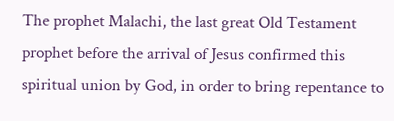The prophet Malachi, the last great Old Testament prophet before the arrival of Jesus confirmed this spiritual union by God, in order to bring repentance to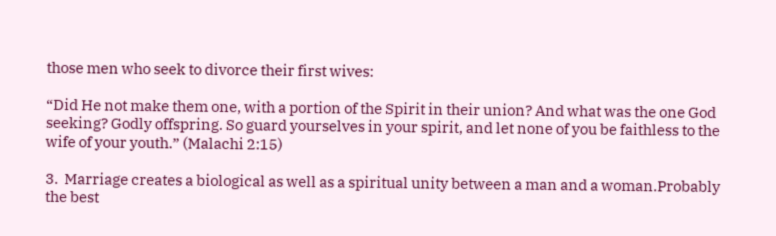those men who seek to divorce their first wives:

“Did He not make them one, with a portion of the Spirit in their union? And what was the one God seeking? Godly offspring. So guard yourselves in your spirit, and let none of you be faithless to the wife of your youth.” (Malachi 2:15)

3.  Marriage creates a biological as well as a spiritual unity between a man and a woman.Probably the best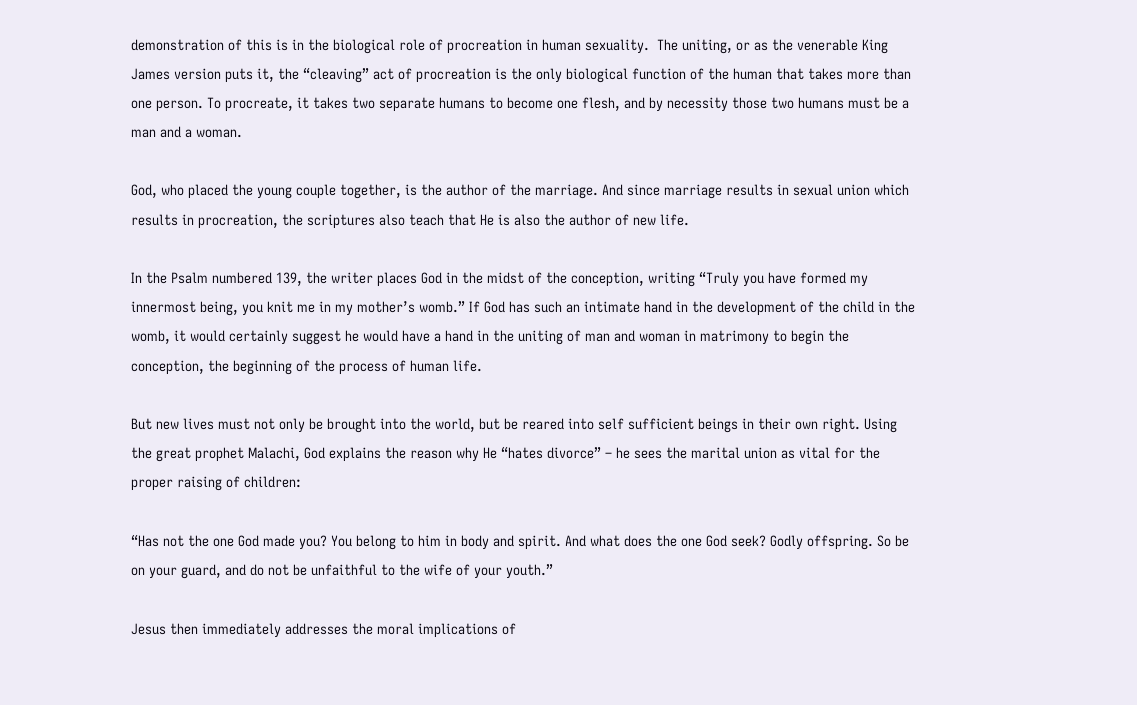demonstration of this is in the biological role of procreation in human sexuality.  The uniting, or as the venerable King James version puts it, the “cleaving” act of procreation is the only biological function of the human that takes more than one person. To procreate, it takes two separate humans to become one flesh, and by necessity those two humans must be a man and a woman.

God, who placed the young couple together, is the author of the marriage. And since marriage results in sexual union which results in procreation, the scriptures also teach that He is also the author of new life.

In the Psalm numbered 139, the writer places God in the midst of the conception, writing “Truly you have formed my innermost being, you knit me in my mother’s womb.” If God has such an intimate hand in the development of the child in the womb, it would certainly suggest he would have a hand in the uniting of man and woman in matrimony to begin the conception, the beginning of the process of human life.

But new lives must not only be brought into the world, but be reared into self sufficient beings in their own right. Using the great prophet Malachi, God explains the reason why He “hates divorce” – he sees the marital union as vital for the proper raising of children:

“Has not the one God made you? You belong to him in body and spirit. And what does the one God seek? Godly offspring. So be on your guard, and do not be unfaithful to the wife of your youth.”

Jesus then immediately addresses the moral implications of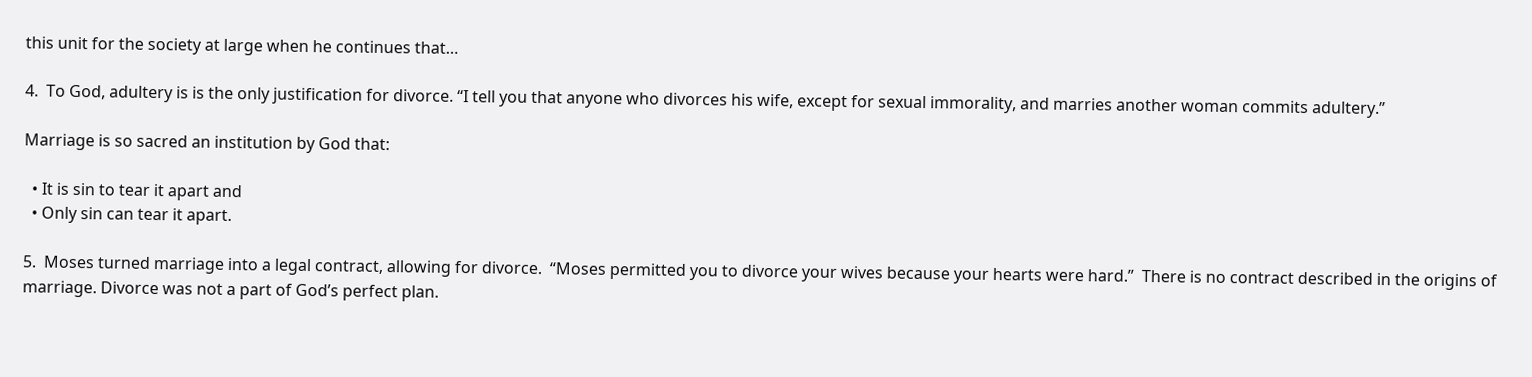this unit for the society at large when he continues that…

4.  To God, adultery is is the only justification for divorce. “I tell you that anyone who divorces his wife, except for sexual immorality, and marries another woman commits adultery.”

Marriage is so sacred an institution by God that:

  • It is sin to tear it apart and
  • Only sin can tear it apart.

5.  Moses turned marriage into a legal contract, allowing for divorce.  “Moses permitted you to divorce your wives because your hearts were hard.”  There is no contract described in the origins of marriage. Divorce was not a part of God’s perfect plan.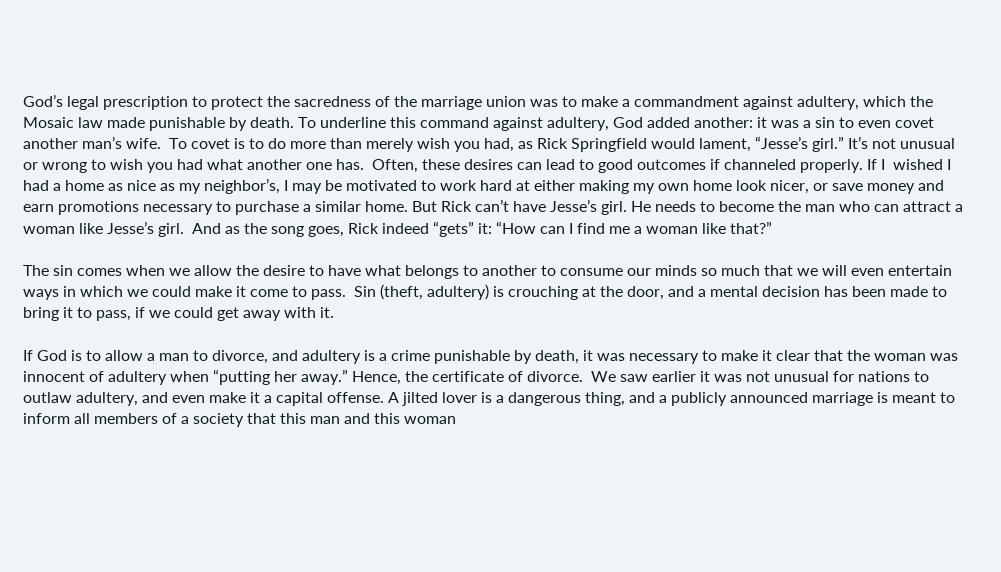God’s legal prescription to protect the sacredness of the marriage union was to make a commandment against adultery, which the Mosaic law made punishable by death. To underline this command against adultery, God added another: it was a sin to even covet another man’s wife.  To covet is to do more than merely wish you had, as Rick Springfield would lament, “Jesse’s girl.” It’s not unusual or wrong to wish you had what another one has.  Often, these desires can lead to good outcomes if channeled properly. If I  wished I had a home as nice as my neighbor’s, I may be motivated to work hard at either making my own home look nicer, or save money and earn promotions necessary to purchase a similar home. But Rick can’t have Jesse’s girl. He needs to become the man who can attract a woman like Jesse’s girl.  And as the song goes, Rick indeed “gets” it: “How can I find me a woman like that?”

The sin comes when we allow the desire to have what belongs to another to consume our minds so much that we will even entertain ways in which we could make it come to pass.  Sin (theft, adultery) is crouching at the door, and a mental decision has been made to bring it to pass, if we could get away with it.

If God is to allow a man to divorce, and adultery is a crime punishable by death, it was necessary to make it clear that the woman was innocent of adultery when “putting her away.” Hence, the certificate of divorce.  We saw earlier it was not unusual for nations to outlaw adultery, and even make it a capital offense. A jilted lover is a dangerous thing, and a publicly announced marriage is meant to inform all members of a society that this man and this woman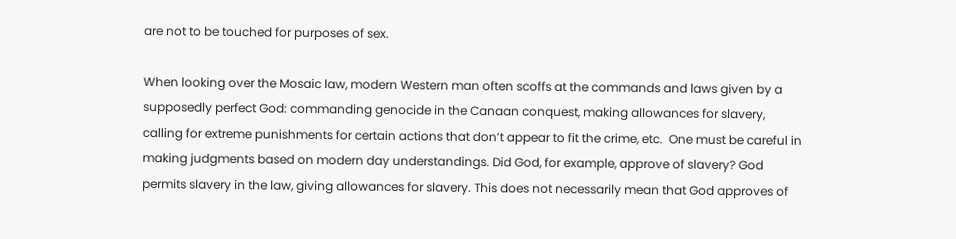are not to be touched for purposes of sex.

When looking over the Mosaic law, modern Western man often scoffs at the commands and laws given by a supposedly perfect God: commanding genocide in the Canaan conquest, making allowances for slavery, calling for extreme punishments for certain actions that don’t appear to fit the crime, etc.  One must be careful in making judgments based on modern day understandings. Did God, for example, approve of slavery? God permits slavery in the law, giving allowances for slavery. This does not necessarily mean that God approves of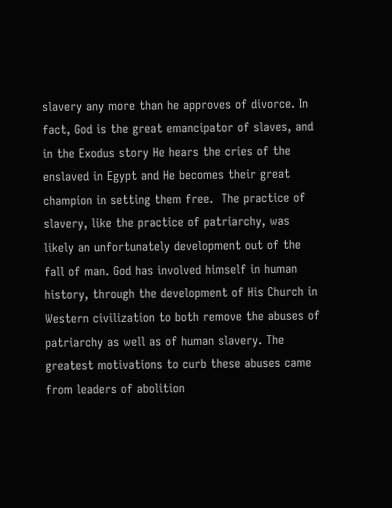slavery any more than he approves of divorce. In fact, God is the great emancipator of slaves, and in the Exodus story He hears the cries of the enslaved in Egypt and He becomes their great champion in setting them free.  The practice of slavery, like the practice of patriarchy, was likely an unfortunately development out of the fall of man. God has involved himself in human history, through the development of His Church in Western civilization to both remove the abuses of patriarchy as well as of human slavery. The greatest motivations to curb these abuses came from leaders of abolition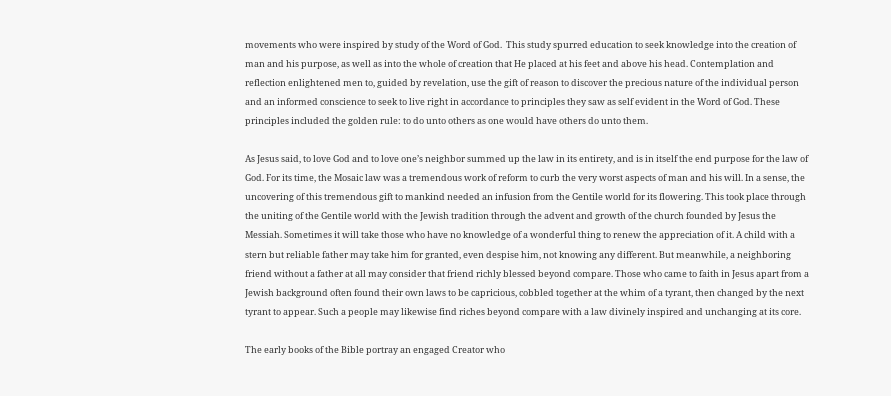movements who were inspired by study of the Word of God.  This study spurred education to seek knowledge into the creation of man and his purpose, as well as into the whole of creation that He placed at his feet and above his head. Contemplation and reflection enlightened men to, guided by revelation, use the gift of reason to discover the precious nature of the individual person and an informed conscience to seek to live right in accordance to principles they saw as self evident in the Word of God. These principles included the golden rule: to do unto others as one would have others do unto them.

As Jesus said, to love God and to love one’s neighbor summed up the law in its entirety, and is in itself the end purpose for the law of God. For its time, the Mosaic law was a tremendous work of reform to curb the very worst aspects of man and his will. In a sense, the uncovering of this tremendous gift to mankind needed an infusion from the Gentile world for its flowering. This took place through the uniting of the Gentile world with the Jewish tradition through the advent and growth of the church founded by Jesus the Messiah. Sometimes it will take those who have no knowledge of a wonderful thing to renew the appreciation of it. A child with a stern but reliable father may take him for granted, even despise him, not knowing any different. But meanwhile, a neighboring friend without a father at all may consider that friend richly blessed beyond compare. Those who came to faith in Jesus apart from a Jewish background often found their own laws to be capricious, cobbled together at the whim of a tyrant, then changed by the next tyrant to appear. Such a people may likewise find riches beyond compare with a law divinely inspired and unchanging at its core.

The early books of the Bible portray an engaged Creator who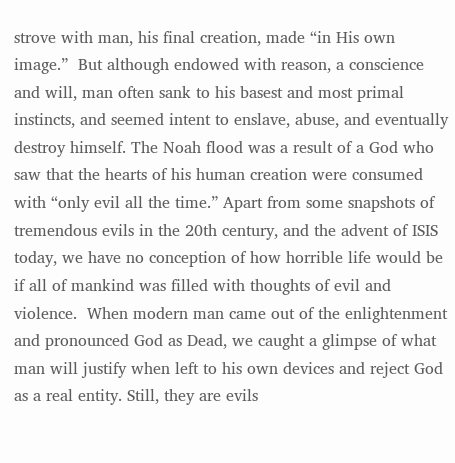strove with man, his final creation, made “in His own image.”  But although endowed with reason, a conscience and will, man often sank to his basest and most primal instincts, and seemed intent to enslave, abuse, and eventually destroy himself. The Noah flood was a result of a God who saw that the hearts of his human creation were consumed with “only evil all the time.” Apart from some snapshots of tremendous evils in the 20th century, and the advent of ISIS today, we have no conception of how horrible life would be if all of mankind was filled with thoughts of evil and violence.  When modern man came out of the enlightenment and pronounced God as Dead, we caught a glimpse of what man will justify when left to his own devices and reject God as a real entity. Still, they are evils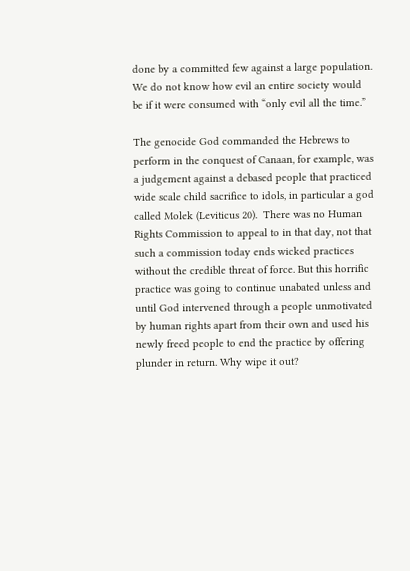done by a committed few against a large population. We do not know how evil an entire society would be if it were consumed with “only evil all the time.”

The genocide God commanded the Hebrews to perform in the conquest of Canaan, for example, was a judgement against a debased people that practiced wide scale child sacrifice to idols, in particular a god called Molek (Leviticus 20).  There was no Human Rights Commission to appeal to in that day, not that such a commission today ends wicked practices without the credible threat of force. But this horrific practice was going to continue unabated unless and until God intervened through a people unmotivated by human rights apart from their own and used his newly freed people to end the practice by offering plunder in return. Why wipe it out?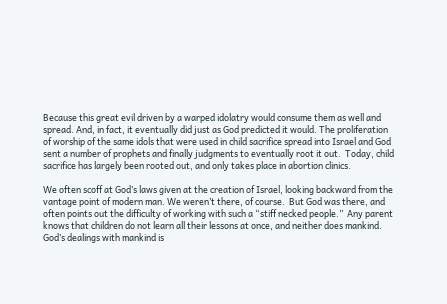Because this great evil driven by a warped idolatry would consume them as well and spread. And, in fact, it eventually did just as God predicted it would. The proliferation of worship of the same idols that were used in child sacrifice spread into Israel and God sent a number of prophets and finally judgments to eventually root it out.  Today, child sacrifice has largely been rooted out, and only takes place in abortion clinics.

We often scoff at God’s laws given at the creation of Israel, looking backward from the vantage point of modern man. We weren’t there, of course.  But God was there, and often points out the difficulty of working with such a “stiff necked people.”  Any parent knows that children do not learn all their lessons at once, and neither does mankind. God’s dealings with mankind is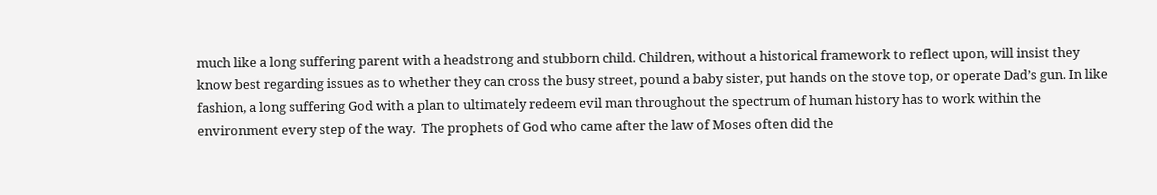much like a long suffering parent with a headstrong and stubborn child. Children, without a historical framework to reflect upon, will insist they know best regarding issues as to whether they can cross the busy street, pound a baby sister, put hands on the stove top, or operate Dad’s gun. In like fashion, a long suffering God with a plan to ultimately redeem evil man throughout the spectrum of human history has to work within the environment every step of the way.  The prophets of God who came after the law of Moses often did the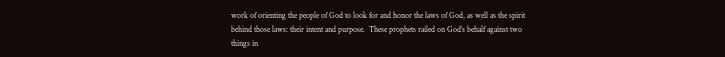work of orienting the people of God to look for and honor the laws of God, as well as the spirit behind those laws: their intent and purpose.  These prophets railed on God’s behalf against two things in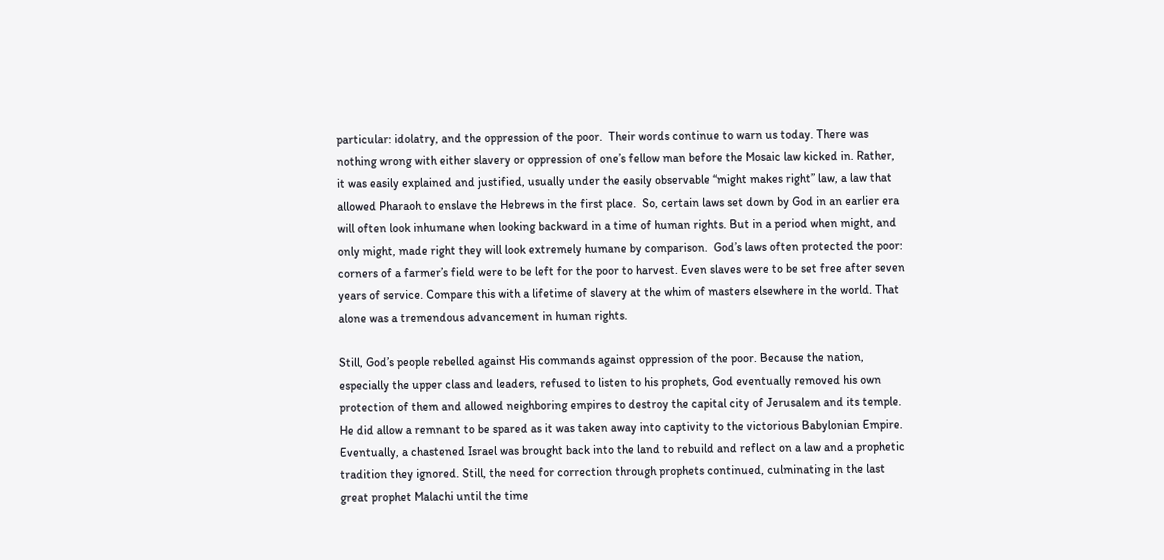particular: idolatry, and the oppression of the poor.  Their words continue to warn us today. There was nothing wrong with either slavery or oppression of one’s fellow man before the Mosaic law kicked in. Rather, it was easily explained and justified, usually under the easily observable “might makes right” law, a law that allowed Pharaoh to enslave the Hebrews in the first place.  So, certain laws set down by God in an earlier era will often look inhumane when looking backward in a time of human rights. But in a period when might, and only might, made right they will look extremely humane by comparison.  God’s laws often protected the poor:  corners of a farmer’s field were to be left for the poor to harvest. Even slaves were to be set free after seven years of service. Compare this with a lifetime of slavery at the whim of masters elsewhere in the world. That alone was a tremendous advancement in human rights.

Still, God’s people rebelled against His commands against oppression of the poor. Because the nation, especially the upper class and leaders, refused to listen to his prophets, God eventually removed his own protection of them and allowed neighboring empires to destroy the capital city of Jerusalem and its temple. He did allow a remnant to be spared as it was taken away into captivity to the victorious Babylonian Empire. Eventually, a chastened Israel was brought back into the land to rebuild and reflect on a law and a prophetic tradition they ignored. Still, the need for correction through prophets continued, culminating in the last great prophet Malachi until the time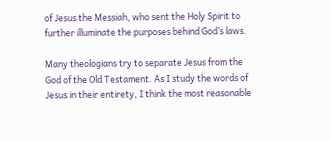of Jesus the Messiah, who sent the Holy Spirit to further illuminate the purposes behind God’s laws.

Many theologians try to separate Jesus from the God of the Old Testament. As I study the words of Jesus in their entirety, I think the most reasonable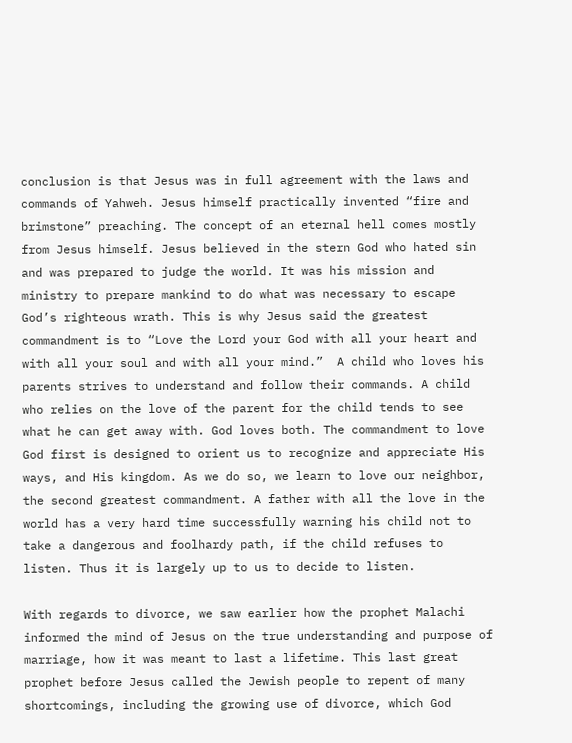conclusion is that Jesus was in full agreement with the laws and commands of Yahweh. Jesus himself practically invented “fire and brimstone” preaching. The concept of an eternal hell comes mostly from Jesus himself. Jesus believed in the stern God who hated sin and was prepared to judge the world. It was his mission and ministry to prepare mankind to do what was necessary to escape God’s righteous wrath. This is why Jesus said the greatest commandment is to “Love the Lord your God with all your heart and with all your soul and with all your mind.”  A child who loves his parents strives to understand and follow their commands. A child who relies on the love of the parent for the child tends to see what he can get away with. God loves both. The commandment to love God first is designed to orient us to recognize and appreciate His ways, and His kingdom. As we do so, we learn to love our neighbor, the second greatest commandment. A father with all the love in the world has a very hard time successfully warning his child not to take a dangerous and foolhardy path, if the child refuses to listen. Thus it is largely up to us to decide to listen.

With regards to divorce, we saw earlier how the prophet Malachi informed the mind of Jesus on the true understanding and purpose of marriage, how it was meant to last a lifetime. This last great prophet before Jesus called the Jewish people to repent of many shortcomings, including the growing use of divorce, which God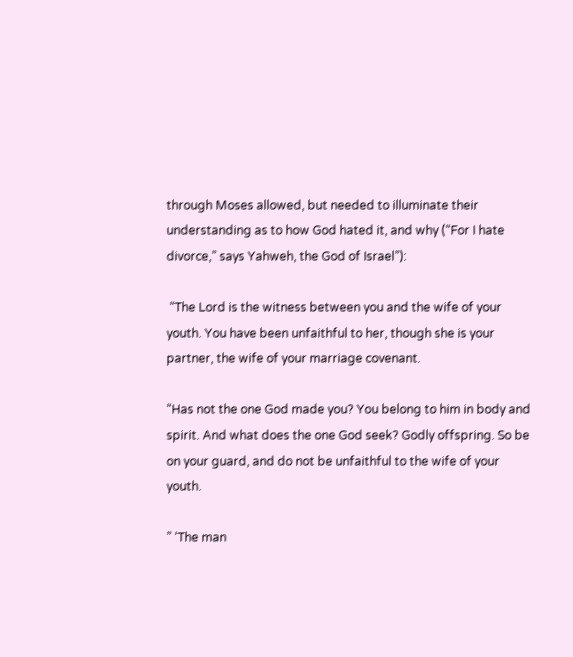through Moses allowed, but needed to illuminate their understanding as to how God hated it, and why (“For I hate divorce,” says Yahweh, the God of Israel”):

 “The Lord is the witness between you and the wife of your youth. You have been unfaithful to her, though she is your partner, the wife of your marriage covenant.

“Has not the one God made you? You belong to him in body and spirit. And what does the one God seek? Godly offspring. So be on your guard, and do not be unfaithful to the wife of your youth.

” ‘The man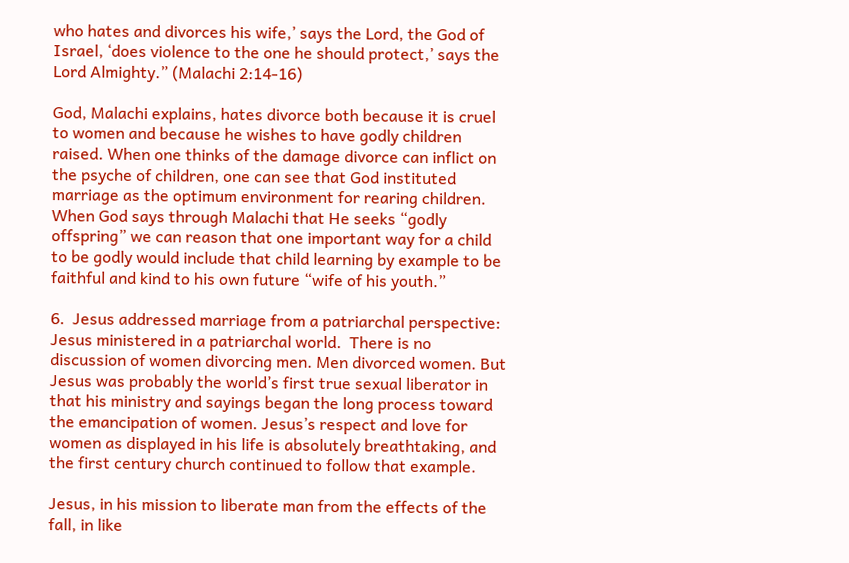who hates and divorces his wife,’ says the Lord, the God of Israel, ‘does violence to the one he should protect,’ says the Lord Almighty.” (Malachi 2:14-16)

God, Malachi explains, hates divorce both because it is cruel to women and because he wishes to have godly children raised. When one thinks of the damage divorce can inflict on the psyche of children, one can see that God instituted marriage as the optimum environment for rearing children. When God says through Malachi that He seeks “godly offspring” we can reason that one important way for a child to be godly would include that child learning by example to be faithful and kind to his own future “wife of his youth.”

6.  Jesus addressed marriage from a patriarchal perspective: Jesus ministered in a patriarchal world.  There is no discussion of women divorcing men. Men divorced women. But Jesus was probably the world’s first true sexual liberator in that his ministry and sayings began the long process toward the emancipation of women. Jesus’s respect and love for women as displayed in his life is absolutely breathtaking, and the first century church continued to follow that example.

Jesus, in his mission to liberate man from the effects of the fall, in like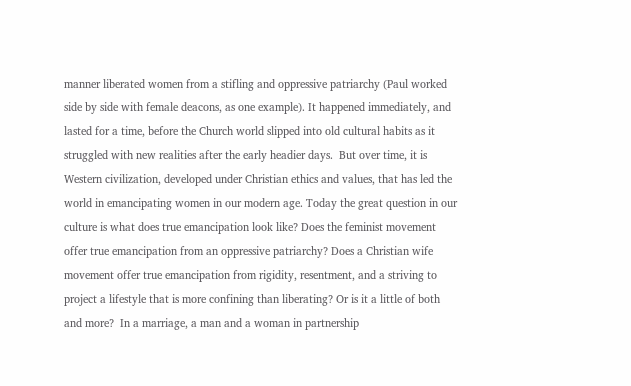manner liberated women from a stifling and oppressive patriarchy (Paul worked side by side with female deacons, as one example). It happened immediately, and lasted for a time, before the Church world slipped into old cultural habits as it struggled with new realities after the early headier days.  But over time, it is Western civilization, developed under Christian ethics and values, that has led the world in emancipating women in our modern age. Today the great question in our culture is what does true emancipation look like? Does the feminist movement offer true emancipation from an oppressive patriarchy? Does a Christian wife movement offer true emancipation from rigidity, resentment, and a striving to project a lifestyle that is more confining than liberating? Or is it a little of both and more?  In a marriage, a man and a woman in partnership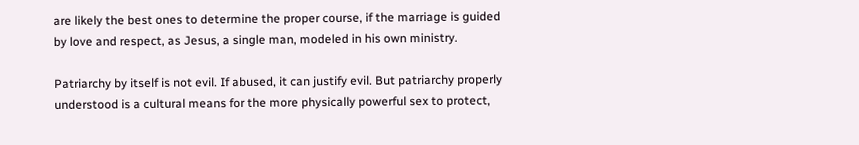are likely the best ones to determine the proper course, if the marriage is guided by love and respect, as Jesus, a single man, modeled in his own ministry.

Patriarchy by itself is not evil. If abused, it can justify evil. But patriarchy properly understood is a cultural means for the more physically powerful sex to protect,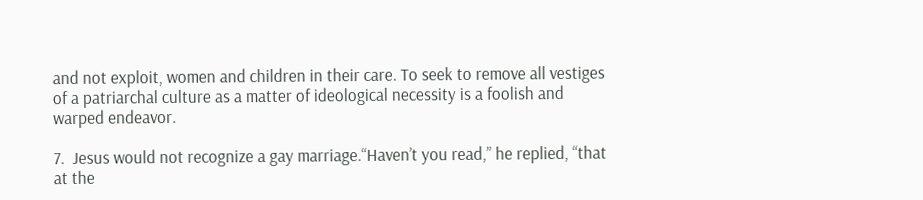and not exploit, women and children in their care. To seek to remove all vestiges of a patriarchal culture as a matter of ideological necessity is a foolish and warped endeavor.

7.  Jesus would not recognize a gay marriage.“Haven’t you read,” he replied, “that at the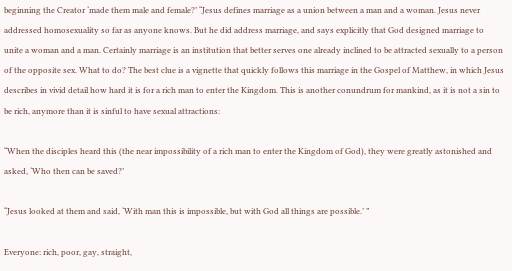beginning the Creator ‘made them male and female?’ “Jesus defines marriage as a union between a man and a woman. Jesus never addressed homosexuality so far as anyone knows. But he did address marriage, and says explicitly that God designed marriage to unite a woman and a man. Certainly marriage is an institution that better serves one already inclined to be attracted sexually to a person of the opposite sex. What to do? The best clue is a vignette that quickly follows this marriage in the Gospel of Matthew, in which Jesus describes in vivid detail how hard it is for a rich man to enter the Kingdom. This is another conundrum for mankind, as it is not a sin to be rich, anymore than it is sinful to have sexual attractions:

“When the disciples heard this (the near impossibility of a rich man to enter the Kingdom of God), they were greatly astonished and asked, ‘Who then can be saved?’

“Jesus looked at them and said, ‘With man this is impossible, but with God all things are possible.’ ”

Everyone: rich, poor, gay, straight,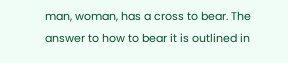man, woman, has a cross to bear. The answer to how to bear it is outlined in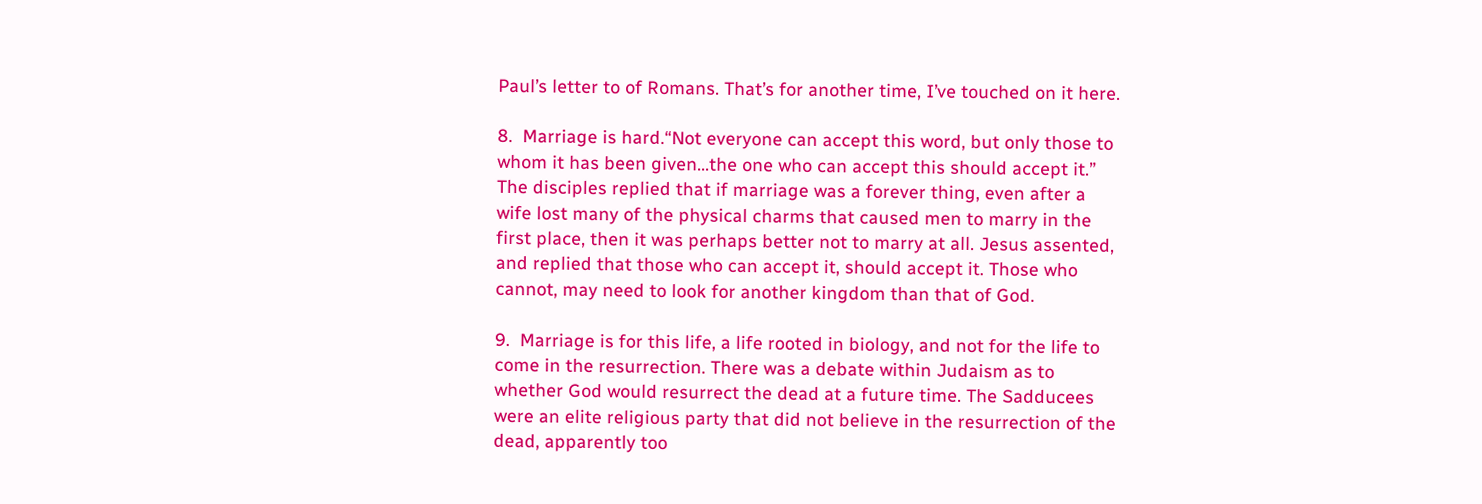Paul’s letter to of Romans. That’s for another time, I’ve touched on it here.

8.  Marriage is hard.“Not everyone can accept this word, but only those to whom it has been given…the one who can accept this should accept it.” The disciples replied that if marriage was a forever thing, even after a wife lost many of the physical charms that caused men to marry in the first place, then it was perhaps better not to marry at all. Jesus assented, and replied that those who can accept it, should accept it. Those who cannot, may need to look for another kingdom than that of God.

9.  Marriage is for this life, a life rooted in biology, and not for the life to come in the resurrection. There was a debate within Judaism as to whether God would resurrect the dead at a future time. The Sadducees were an elite religious party that did not believe in the resurrection of the dead, apparently too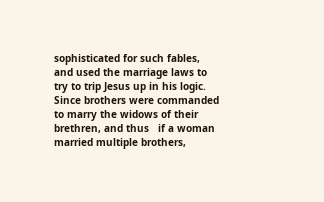sophisticated for such fables, and used the marriage laws to try to trip Jesus up in his logic. Since brothers were commanded to marry the widows of their brethren, and thus   if a woman married multiple brothers,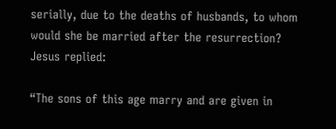serially, due to the deaths of husbands, to whom would she be married after the resurrection? Jesus replied:

“The sons of this age marry and are given in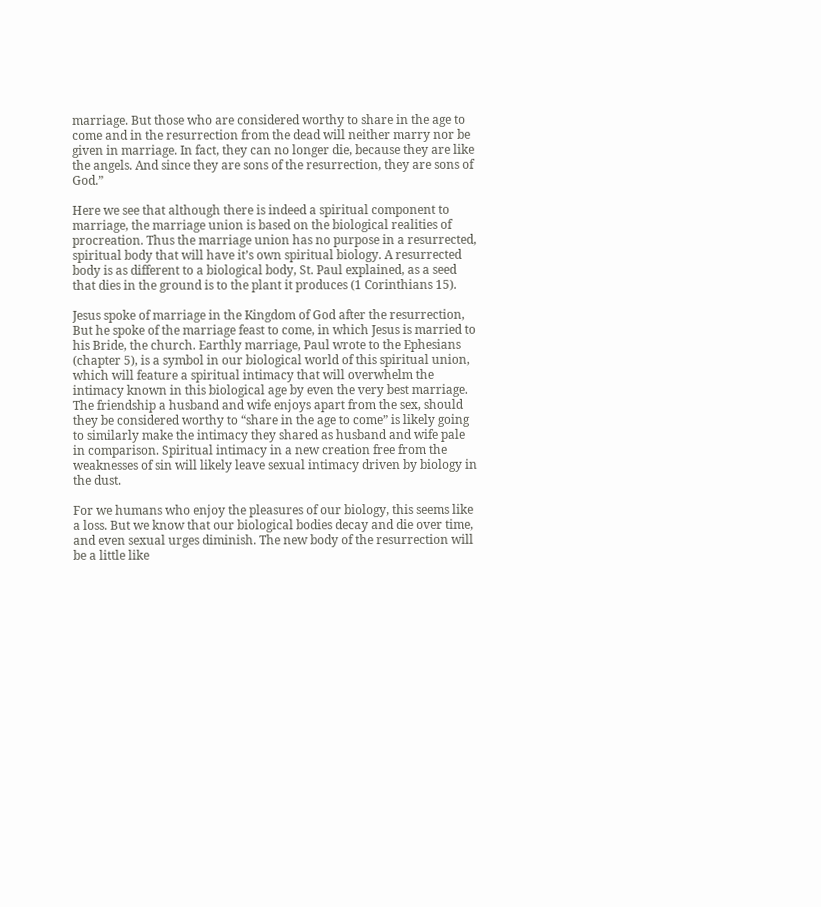marriage. But those who are considered worthy to share in the age to come and in the resurrection from the dead will neither marry nor be given in marriage. In fact, they can no longer die, because they are like the angels. And since they are sons of the resurrection, they are sons of God.”

Here we see that although there is indeed a spiritual component to marriage, the marriage union is based on the biological realities of procreation. Thus the marriage union has no purpose in a resurrected, spiritual body that will have it’s own spiritual biology. A resurrected body is as different to a biological body, St. Paul explained, as a seed that dies in the ground is to the plant it produces (1 Corinthians 15).

Jesus spoke of marriage in the Kingdom of God after the resurrection, But he spoke of the marriage feast to come, in which Jesus is married to his Bride, the church. Earthly marriage, Paul wrote to the Ephesians (chapter 5), is a symbol in our biological world of this spiritual union, which will feature a spiritual intimacy that will overwhelm the intimacy known in this biological age by even the very best marriage. The friendship a husband and wife enjoys apart from the sex, should they be considered worthy to “share in the age to come” is likely going to similarly make the intimacy they shared as husband and wife pale in comparison. Spiritual intimacy in a new creation free from the weaknesses of sin will likely leave sexual intimacy driven by biology in the dust.

For we humans who enjoy the pleasures of our biology, this seems like a loss. But we know that our biological bodies decay and die over time, and even sexual urges diminish. The new body of the resurrection will be a little like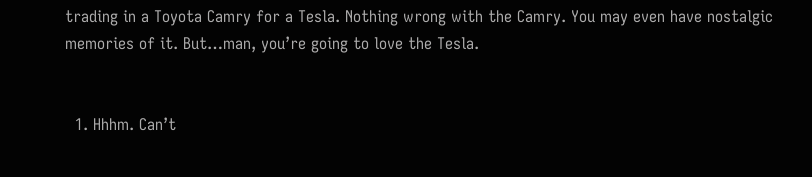trading in a Toyota Camry for a Tesla. Nothing wrong with the Camry. You may even have nostalgic memories of it. But…man, you’re going to love the Tesla.


  1. Hhhm. Can’t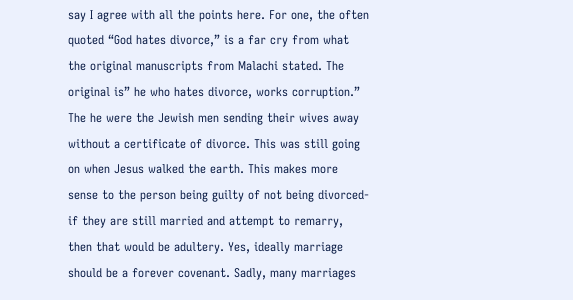say I agree with all the points here. For one, the often quoted “God hates divorce,” is a far cry from what the original manuscripts from Malachi stated. The original is” he who hates divorce, works corruption.” The he were the Jewish men sending their wives away without a certificate of divorce. This was still going on when Jesus walked the earth. This makes more sense to the person being guilty of not being divorced- if they are still married and attempt to remarry, then that would be adultery. Yes, ideally marriage should be a forever covenant. Sadly, many marriages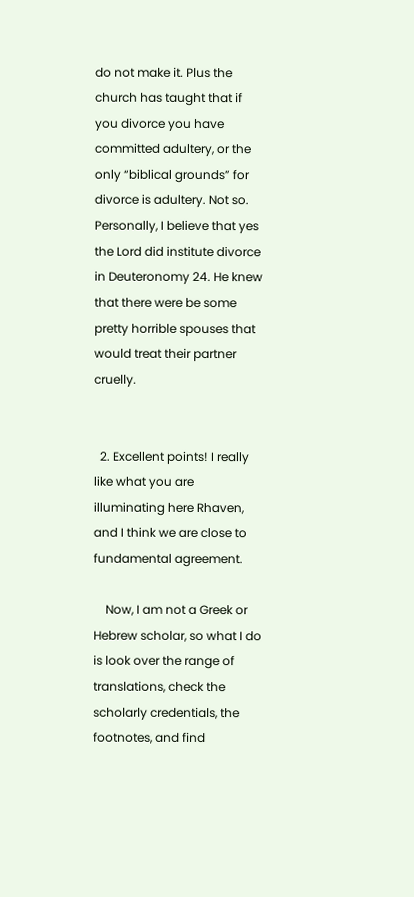do not make it. Plus the church has taught that if you divorce you have committed adultery, or the only “biblical grounds” for divorce is adultery. Not so. Personally, I believe that yes the Lord did institute divorce in Deuteronomy 24. He knew that there were be some pretty horrible spouses that would treat their partner cruelly.


  2. Excellent points! I really like what you are illuminating here Rhaven, and I think we are close to fundamental agreement.

    Now, I am not a Greek or Hebrew scholar, so what I do is look over the range of translations, check the scholarly credentials, the footnotes, and find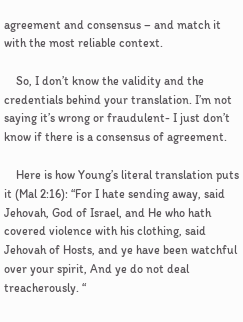agreement and consensus – and match it with the most reliable context.

    So, I don’t know the validity and the credentials behind your translation. I’m not saying it’s wrong or fraudulent- I just don’t know if there is a consensus of agreement.

    Here is how Young’s literal translation puts it (Mal 2:16): “For I hate sending away, said Jehovah, God of Israel, and He who hath covered violence with his clothing, said Jehovah of Hosts, and ye have been watchful over your spirit, And ye do not deal treacherously. “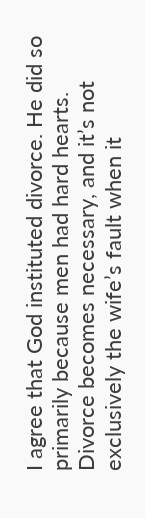I agree that God instituted divorce. He did so primarily because men had hard hearts. Divorce becomes necessary, and it’s not exclusively the wife’s fault when it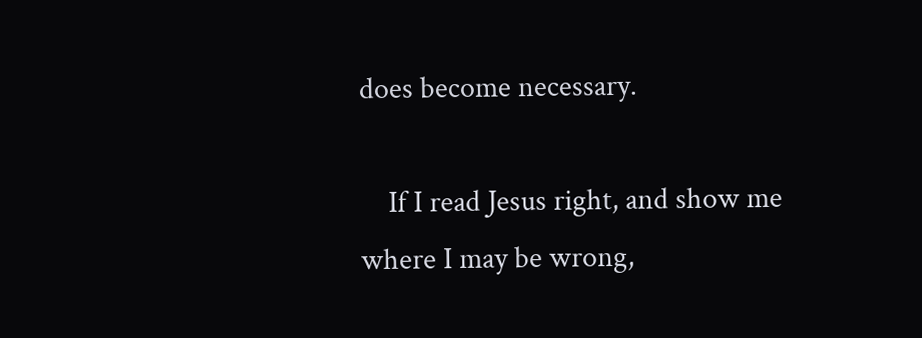does become necessary.

    If I read Jesus right, and show me where I may be wrong,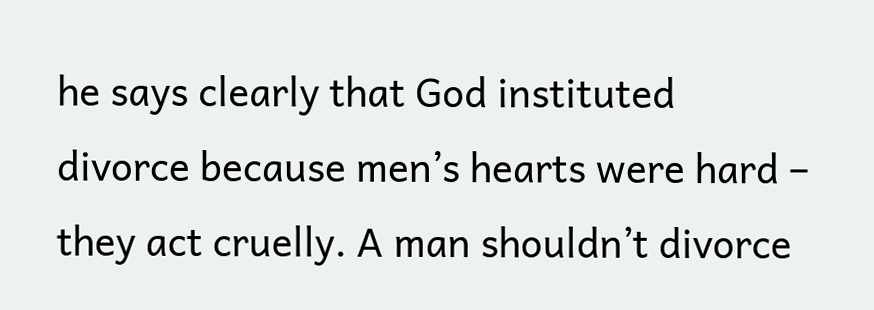he says clearly that God instituted divorce because men’s hearts were hard – they act cruelly. A man shouldn’t divorce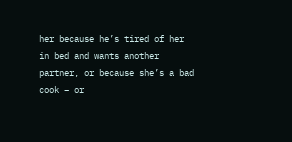her because he’s tired of her in bed and wants another partner, or because she’s a bad cook – or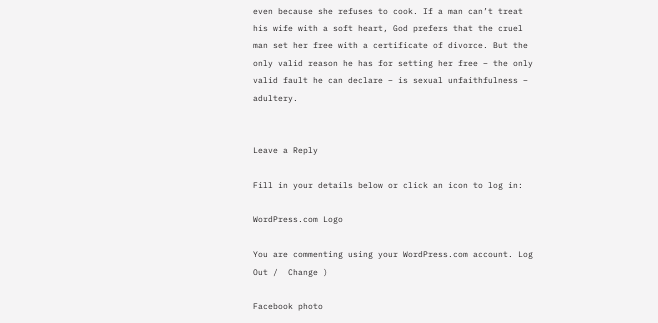even because she refuses to cook. If a man can’t treat his wife with a soft heart, God prefers that the cruel man set her free with a certificate of divorce. But the only valid reason he has for setting her free – the only valid fault he can declare – is sexual unfaithfulness – adultery.


Leave a Reply

Fill in your details below or click an icon to log in:

WordPress.com Logo

You are commenting using your WordPress.com account. Log Out /  Change )

Facebook photo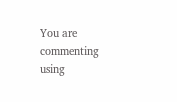You are commenting using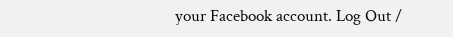your Facebook account. Log Out /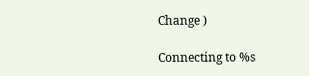Change )

Connecting to %s